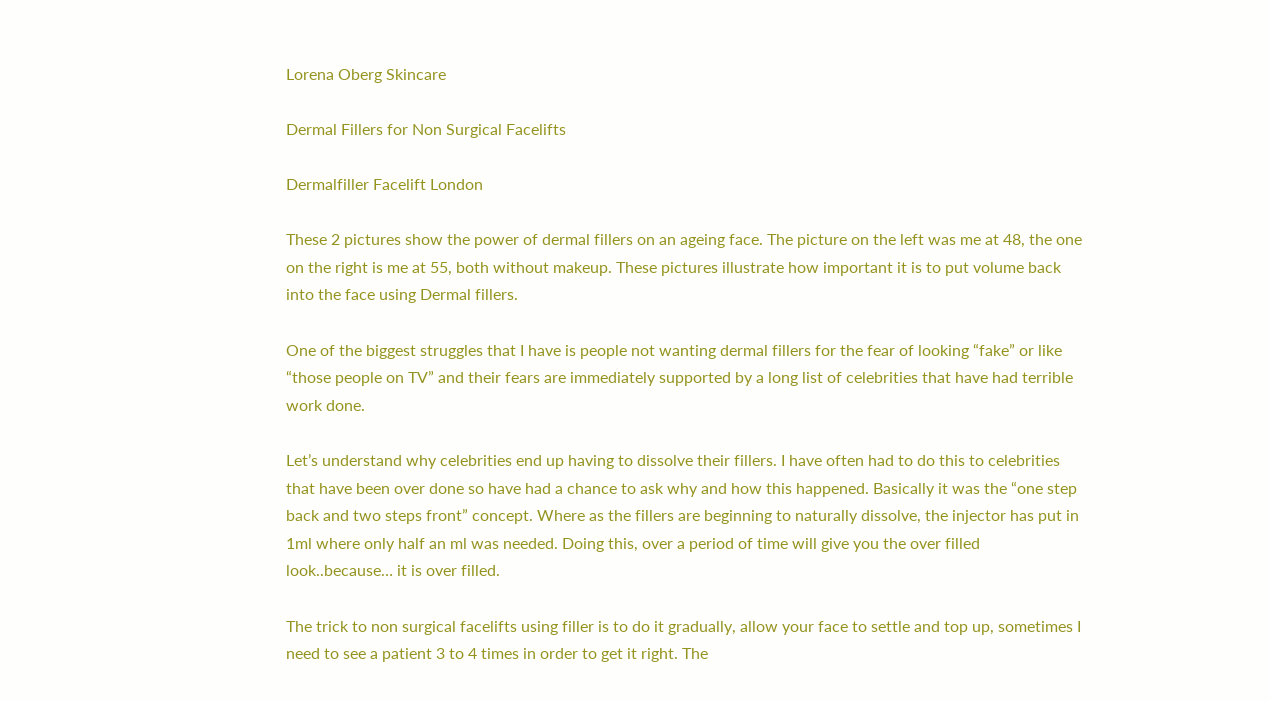Lorena Oberg Skincare

Dermal Fillers for Non Surgical Facelifts

Dermalfiller Facelift London

These 2 pictures show the power of dermal fillers on an ageing face. The picture on the left was me at 48, the one on the right is me at 55, both without makeup. These pictures illustrate how important it is to put volume back into the face using Dermal fillers.

One of the biggest struggles that I have is people not wanting dermal fillers for the fear of looking “fake” or like “those people on TV” and their fears are immediately supported by a long list of celebrities that have had terrible work done.

Let’s understand why celebrities end up having to dissolve their fillers. I have often had to do this to celebrities that have been over done so have had a chance to ask why and how this happened. Basically it was the “one step back and two steps front” concept. Where as the fillers are beginning to naturally dissolve, the injector has put in 1ml where only half an ml was needed. Doing this, over a period of time will give you the over filled look..because… it is over filled.

The trick to non surgical facelifts using filler is to do it gradually, allow your face to settle and top up, sometimes I need to see a patient 3 to 4 times in order to get it right. The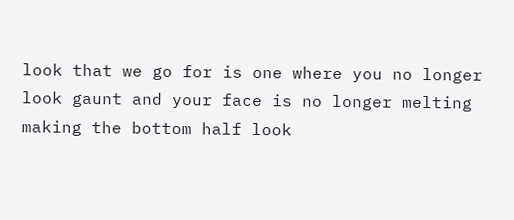look that we go for is one where you no longer look gaunt and your face is no longer melting making the bottom half look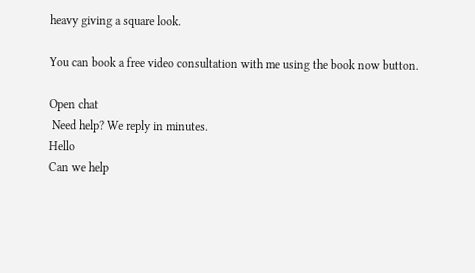heavy giving a square look.

You can book a free video consultation with me using the book now button.

Open chat
 Need help? We reply in minutes.
Hello
Can we help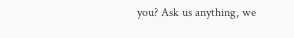you? Ask us anything, we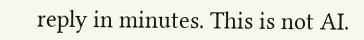reply in minutes. This is not AI.